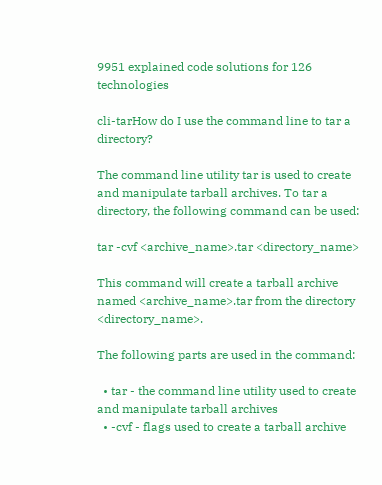9951 explained code solutions for 126 technologies

cli-tarHow do I use the command line to tar a directory?

The command line utility tar is used to create and manipulate tarball archives. To tar a directory, the following command can be used:

tar -cvf <archive_name>.tar <directory_name>

This command will create a tarball archive named <archive_name>.tar from the directory <directory_name>.

The following parts are used in the command:

  • tar - the command line utility used to create and manipulate tarball archives
  • -cvf - flags used to create a tarball archive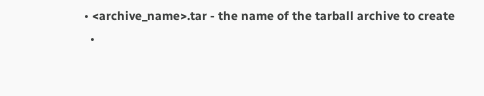• <archive_name>.tar - the name of the tarball archive to create
  •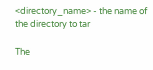<directory_name> - the name of the directory to tar

The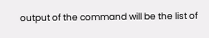output of the command will be the list of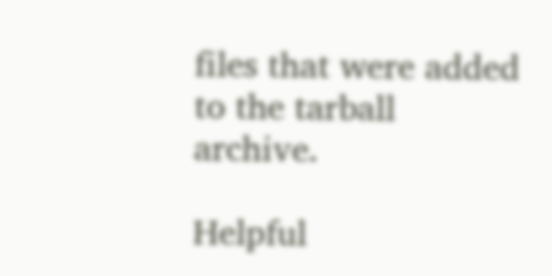files that were added to the tarball archive.

Helpful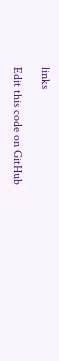links

Edit this code on GitHub